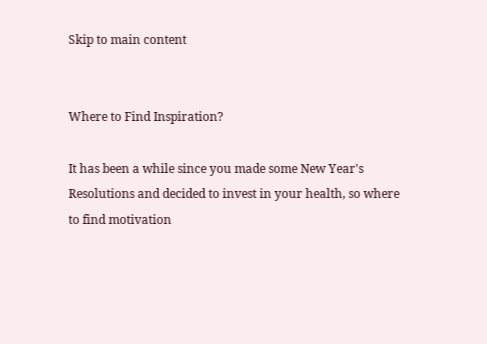Skip to main content


Where to Find Inspiration?

It has been a while since you made some New Year's Resolutions and decided to invest in your health, so where to find motivation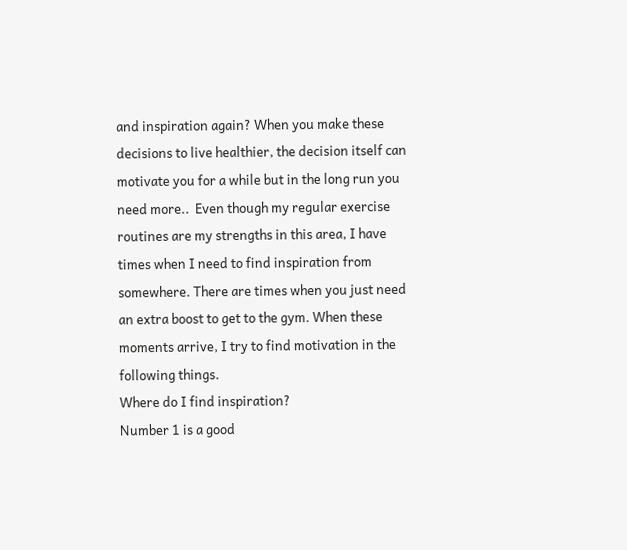and inspiration again? When you make these decisions to live healthier, the decision itself can motivate you for a while but in the long run you need more..  Even though my regular exercise routines are my strengths in this area, I have times when I need to find inspiration from somewhere. There are times when you just need an extra boost to get to the gym. When these moments arrive, I try to find motivation in the following things.
Where do I find inspiration?
Number 1 is a good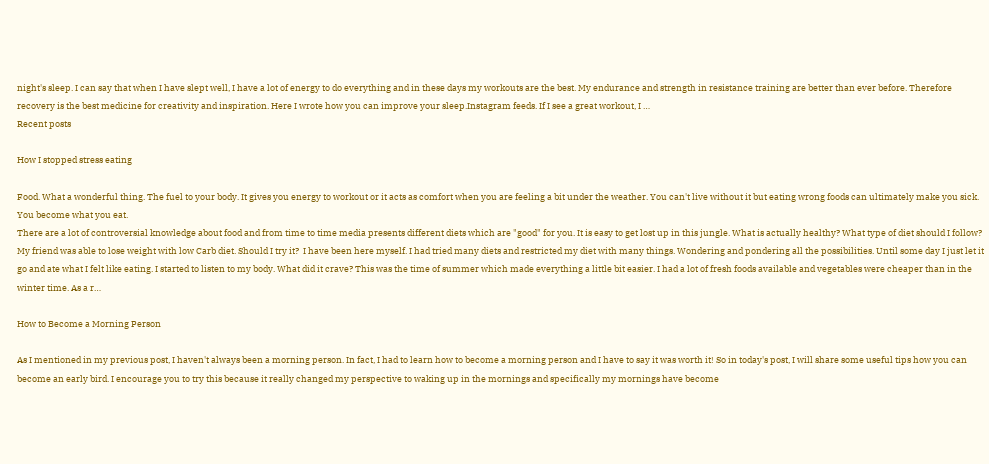night's sleep. I can say that when I have slept well, I have a lot of energy to do everything and in these days my workouts are the best. My endurance and strength in resistance training are better than ever before. Therefore recovery is the best medicine for creativity and inspiration. Here I wrote how you can improve your sleep.Instagram feeds. If I see a great workout, I …
Recent posts

How I stopped stress eating

Food. What a wonderful thing. The fuel to your body. It gives you energy to workout or it acts as comfort when you are feeling a bit under the weather. You can't live without it but eating wrong foods can ultimately make you sick. You become what you eat.
There are a lot of controversial knowledge about food and from time to time media presents different diets which are "good" for you. It is easy to get lost up in this jungle. What is actually healthy? What type of diet should I follow? My friend was able to lose weight with low Carb diet. Should I try it?  I have been here myself. I had tried many diets and restricted my diet with many things. Wondering and pondering all the possibilities. Until some day I just let it go and ate what I felt like eating. I started to listen to my body. What did it crave? This was the time of summer which made everything a little bit easier. I had a lot of fresh foods available and vegetables were cheaper than in the winter time. As a r…

How to Become a Morning Person

As I mentioned in my previous post, I haven't always been a morning person. In fact, I had to learn how to become a morning person and I have to say it was worth it! So in today's post, I will share some useful tips how you can become an early bird. I encourage you to try this because it really changed my perspective to waking up in the mornings and specifically my mornings have become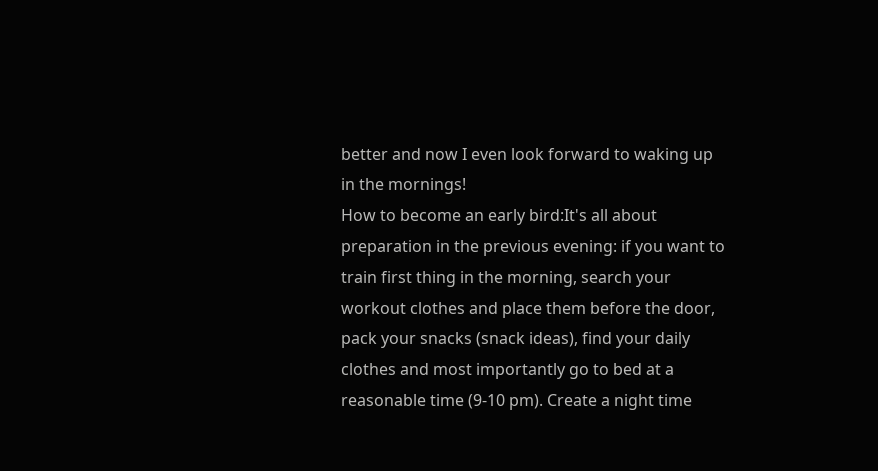better and now I even look forward to waking up in the mornings!
How to become an early bird:It's all about preparation in the previous evening: if you want to train first thing in the morning, search your workout clothes and place them before the door, pack your snacks (snack ideas), find your daily clothes and most importantly go to bed at a reasonable time (9-10 pm). Create a night time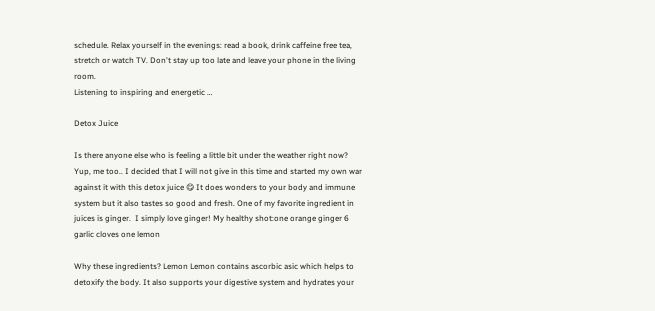schedule. Relax yourself in the evenings: read a book, drink caffeine free tea, stretch or watch TV. Don't stay up too late and leave your phone in the living room.
Listening to inspiring and energetic …

Detox Juice

Is there anyone else who is feeling a little bit under the weather right now? Yup, me too.. I decided that I will not give in this time and started my own war against it with this detox juice 😋 It does wonders to your body and immune system but it also tastes so good and fresh. One of my favorite ingredient in juices is ginger.  I simply love ginger! My healthy shot:one orange ginger 6 garlic cloves one lemon

Why these ingredients? Lemon Lemon contains ascorbic asic which helps to detoxify the body. It also supports your digestive system and hydrates your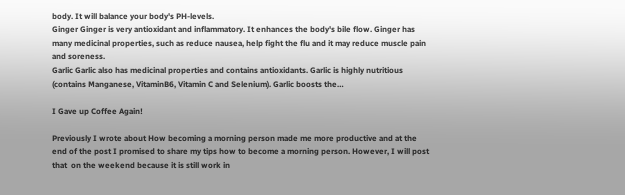body. It will balance your body's PH-levels.
Ginger Ginger is very antioxidant and inflammatory. It enhances the body's bile flow. Ginger has many medicinal properties, such as reduce nausea, help fight the flu and it may reduce muscle pain and soreness.
Garlic Garlic also has medicinal properties and contains antioxidants. Garlic is highly nutritious (contains Manganese, VitaminB6, Vitamin C and Selenium). Garlic boosts the…

I Gave up Coffee Again!

Previously I wrote about How becoming a morning person made me more productive and at the end of the post I promised to share my tips how to become a morning person. However, I will post that  on the weekend because it is still work in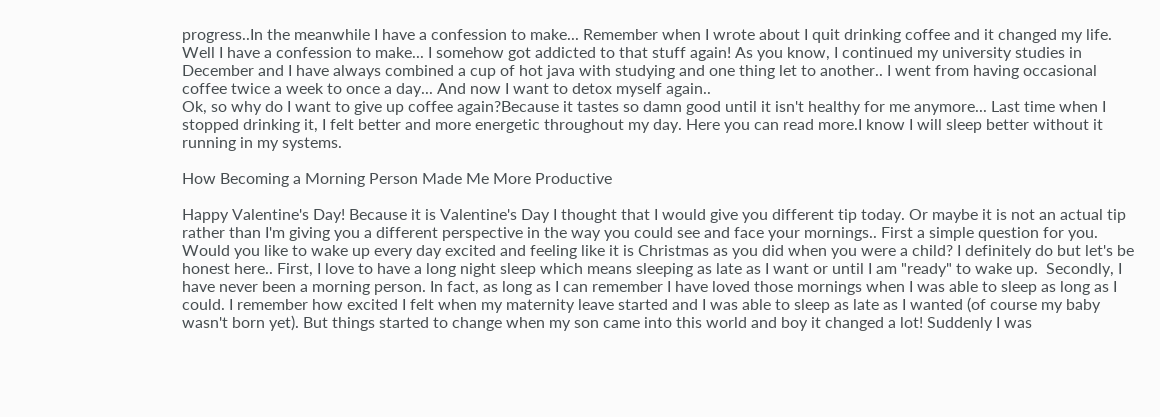progress..In the meanwhile I have a confession to make... Remember when I wrote about I quit drinking coffee and it changed my life. Well I have a confession to make... I somehow got addicted to that stuff again! As you know, I continued my university studies in December and I have always combined a cup of hot java with studying and one thing let to another.. I went from having occasional coffee twice a week to once a day... And now I want to detox myself again..
Ok, so why do I want to give up coffee again?Because it tastes so damn good until it isn't healthy for me anymore... Last time when I stopped drinking it, I felt better and more energetic throughout my day. Here you can read more.I know I will sleep better without it running in my systems.

How Becoming a Morning Person Made Me More Productive

Happy Valentine's Day! Because it is Valentine's Day I thought that I would give you different tip today. Or maybe it is not an actual tip rather than I'm giving you a different perspective in the way you could see and face your mornings.. First a simple question for you. Would you like to wake up every day excited and feeling like it is Christmas as you did when you were a child? I definitely do but let's be honest here.. First, I love to have a long night sleep which means sleeping as late as I want or until I am "ready" to wake up.  Secondly, I have never been a morning person. In fact, as long as I can remember I have loved those mornings when I was able to sleep as long as I could. I remember how excited I felt when my maternity leave started and I was able to sleep as late as I wanted (of course my baby wasn't born yet). But things started to change when my son came into this world and boy it changed a lot! Suddenly I was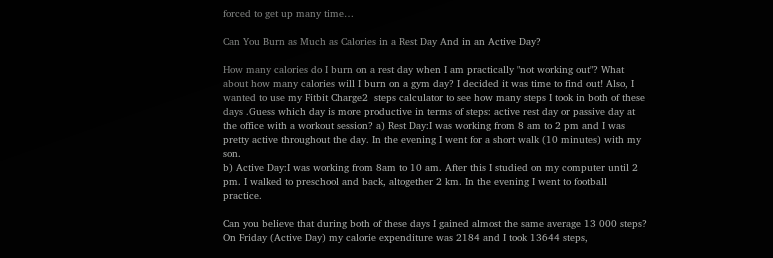forced to get up many time…

Can You Burn as Much as Calories in a Rest Day And in an Active Day?

How many calories do I burn on a rest day when I am practically "not working out"? What about how many calories will I burn on a gym day? I decided it was time to find out! Also, I wanted to use my Fitbit Charge2  steps calculator to see how many steps I took in both of these days .Guess which day is more productive in terms of steps: active rest day or passive day at the office with a workout session? a) Rest Day:I was working from 8 am to 2 pm and I was pretty active throughout the day. In the evening I went for a short walk (10 minutes) with my son.
b) Active Day:I was working from 8am to 10 am. After this I studied on my computer until 2 pm. I walked to preschool and back, altogether 2 km. In the evening I went to football practice.

Can you believe that during both of these days I gained almost the same average 13 000 steps? On Friday (Active Day) my calorie expenditure was 2184 and I took 13644 steps,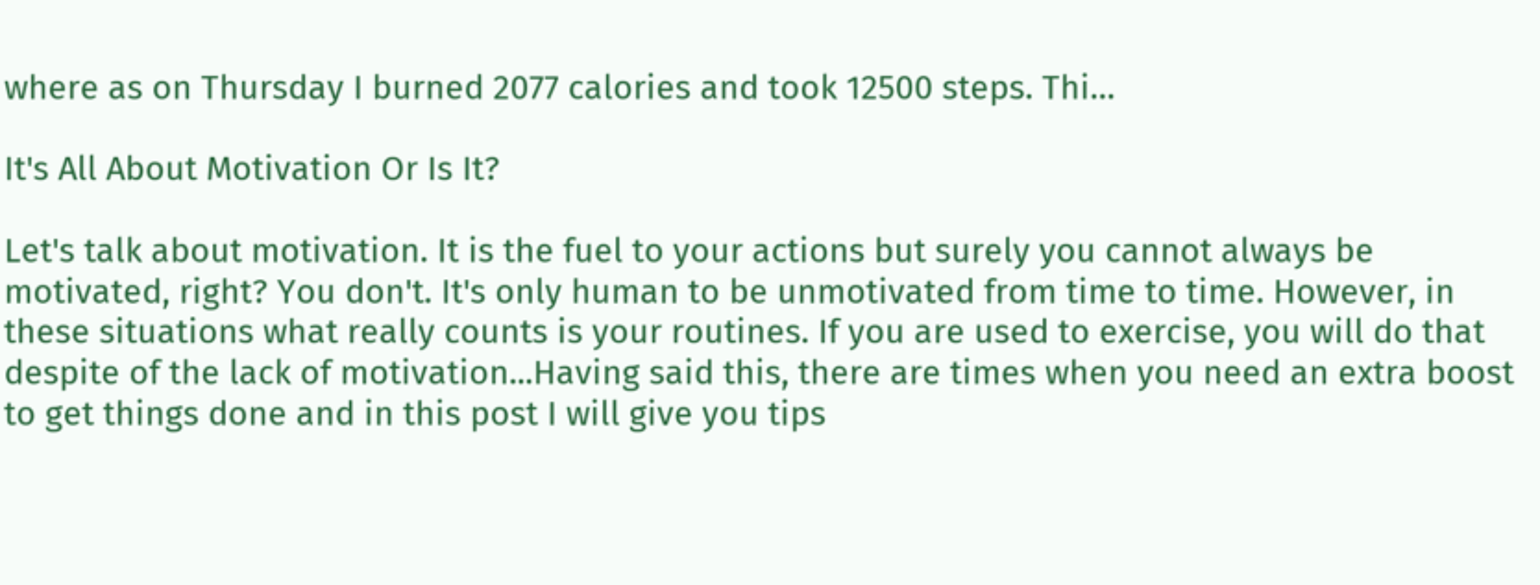where as on Thursday I burned 2077 calories and took 12500 steps. Thi…

It's All About Motivation Or Is It?

Let's talk about motivation. It is the fuel to your actions but surely you cannot always be motivated, right? You don't. It's only human to be unmotivated from time to time. However, in these situations what really counts is your routines. If you are used to exercise, you will do that despite of the lack of motivation...Having said this, there are times when you need an extra boost to get things done and in this post I will give you tips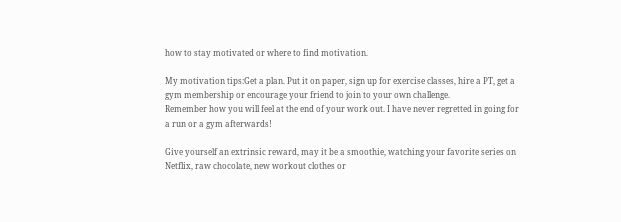how to stay motivated or where to find motivation.

My motivation tips:Get a plan. Put it on paper, sign up for exercise classes, hire a PT, get a gym membership or encourage your friend to join to your own challenge.
Remember how you will feel at the end of your work out. I have never regretted in going for a run or a gym afterwards!

Give yourself an extrinsic reward, may it be a smoothie, watching your favorite series on Netflix, raw chocolate, new workout clothes or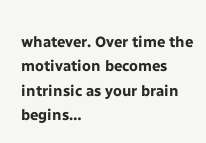whatever. Over time the motivation becomes intrinsic as your brain begins…